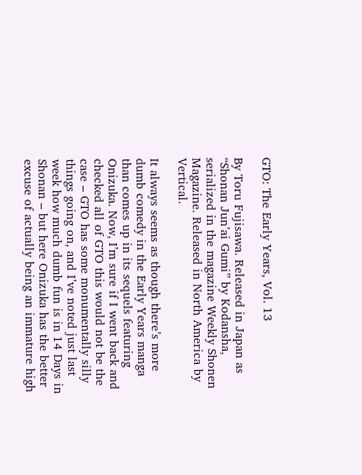GTO: The Early Years, Vol. 13

By Toru Fujisawa. Released in Japan as “Shonan Jun’ai Gumi” by Kodansha, serialized in the magazine Weekly Shonen Magazine. Released in North America by Vertical.

It always seems as though there’s more dumb comedy in the Early Years manga than comes up in its sequels featuring Onizuka. Now, I’m sure if I went back and checked all of GTO this would not be the case – GTO has some monumentally silly things going on, and I’ve noted just last week how much dumb fun is in 14 Days in Shonan – but here Onizuka has the better excuse of actually being an immature high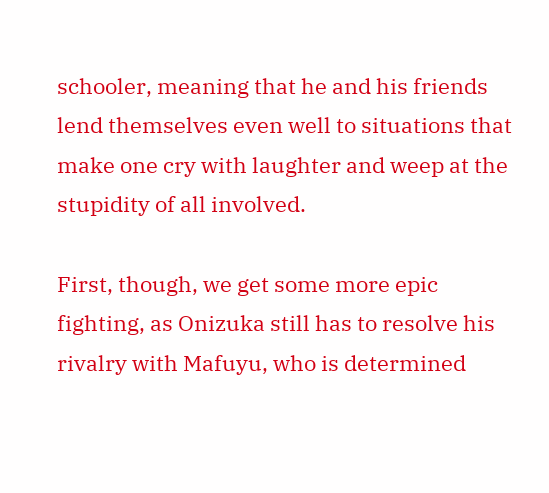schooler, meaning that he and his friends lend themselves even well to situations that make one cry with laughter and weep at the stupidity of all involved.

First, though, we get some more epic fighting, as Onizuka still has to resolve his rivalry with Mafuyu, who is determined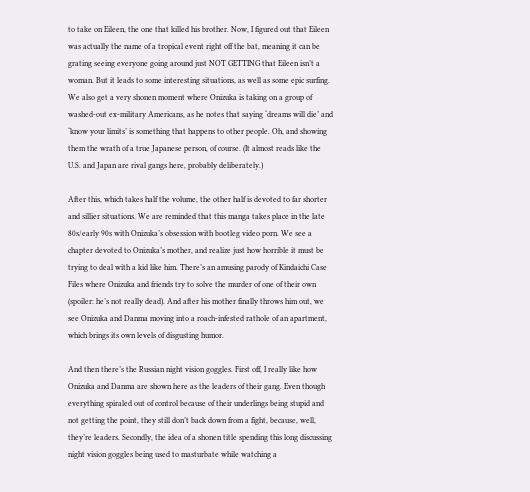to take on Eileen, the one that killed his brother. Now, I figured out that Eileen was actually the name of a tropical event right off the bat, meaning it can be grating seeing everyone going around just NOT GETTING that Eileen isn’t a woman. But it leads to some interesting situations, as well as some epic surfing. We also get a very shonen moment where Onizuka is taking on a group of washed-out ex-military Americans, as he notes that saying ‘dreams will die’ and ‘know your limits’ is something that happens to other people. Oh, and showing them the wrath of a true Japanese person, of course. (It almost reads like the U.S. and Japan are rival gangs here, probably deliberately.)

After this, which takes half the volume, the other half is devoted to far shorter and sillier situations. We are reminded that this manga takes place in the late 80s/early 90s with Onizuka’s obsession with bootleg video porn. We see a chapter devoted to Onizuka’s mother, and realize just how horrible it must be trying to deal with a kid like him. There’s an amusing parody of Kindaichi Case Files where Onizuka and friends try to solve the murder of one of their own (spoiler: he’s not really dead). And after his mother finally throws him out, we see Onizuka and Danma moving into a roach-infested rathole of an apartment, which brings its own levels of disgusting humor.

And then there’s the Russian night vision goggles. First off, I really like how Onizuka and Danma are shown here as the leaders of their gang. Even though everything spiraled out of control because of their underlings being stupid and not getting the point, they still don’t back down from a fight, because, well, they’re leaders. Secondly, the idea of a shonen title spending this long discussing night vision goggles being used to masturbate while watching a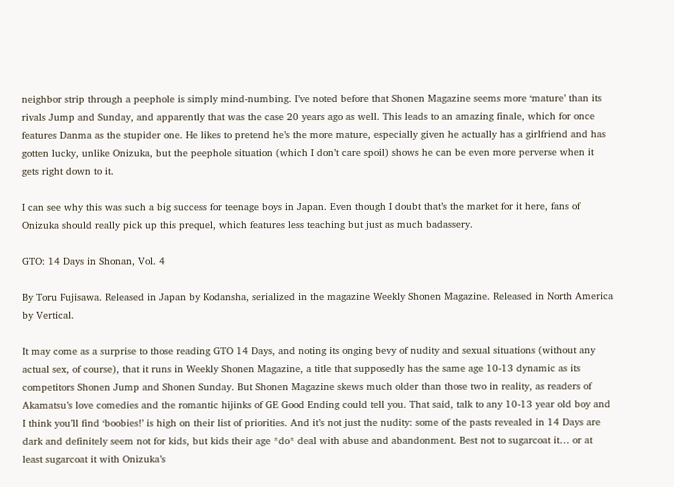neighbor strip through a peephole is simply mind-numbing. I’ve noted before that Shonen Magazine seems more ‘mature’ than its rivals Jump and Sunday, and apparently that was the case 20 years ago as well. This leads to an amazing finale, which for once features Danma as the stupider one. He likes to pretend he’s the more mature, especially given he actually has a girlfriend and has gotten lucky, unlike Onizuka, but the peephole situation (which I don’t care spoil) shows he can be even more perverse when it gets right down to it.

I can see why this was such a big success for teenage boys in Japan. Even though I doubt that’s the market for it here, fans of Onizuka should really pick up this prequel, which features less teaching but just as much badassery.

GTO: 14 Days in Shonan, Vol. 4

By Toru Fujisawa. Released in Japan by Kodansha, serialized in the magazine Weekly Shonen Magazine. Released in North America by Vertical.

It may come as a surprise to those reading GTO 14 Days, and noting its onging bevy of nudity and sexual situations (without any actual sex, of course), that it runs in Weekly Shonen Magazine, a title that supposedly has the same age 10-13 dynamic as its competitors Shonen Jump and Shonen Sunday. But Shonen Magazine skews much older than those two in reality, as readers of Akamatsu’s love comedies and the romantic hijinks of GE Good Ending could tell you. That said, talk to any 10-13 year old boy and I think you’ll find ‘boobies!’ is high on their list of priorities. And it’s not just the nudity: some of the pasts revealed in 14 Days are dark and definitely seem not for kids, but kids their age *do* deal with abuse and abandonment. Best not to sugarcoat it… or at least sugarcoat it with Onizuka’s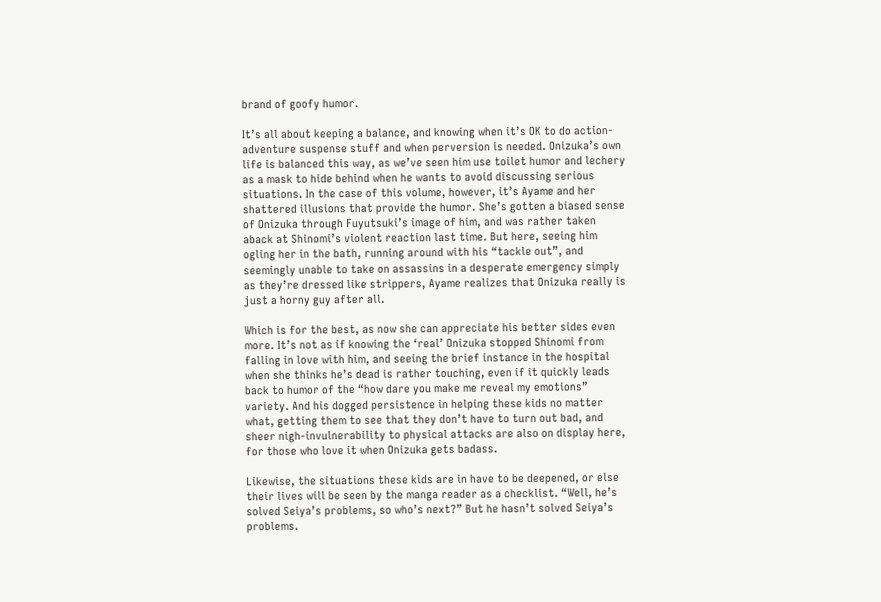brand of goofy humor.

It’s all about keeping a balance, and knowing when it’s OK to do action-adventure suspense stuff and when perversion is needed. Onizuka’s own life is balanced this way, as we’ve seen him use toilet humor and lechery as a mask to hide behind when he wants to avoid discussing serious situations. In the case of this volume, however, it’s Ayame and her shattered illusions that provide the humor. She’s gotten a biased sense of Onizuka through Fuyutsuki’s image of him, and was rather taken aback at Shinomi’s violent reaction last time. But here, seeing him ogling her in the bath, running around with his “tackle out”, and seemingly unable to take on assassins in a desperate emergency simply as they’re dressed like strippers, Ayame realizes that Onizuka really is just a horny guy after all.

Which is for the best, as now she can appreciate his better sides even more. It’s not as if knowing the ‘real’ Onizuka stopped Shinomi from falling in love with him, and seeing the brief instance in the hospital when she thinks he’s dead is rather touching, even if it quickly leads back to humor of the “how dare you make me reveal my emotions” variety. And his dogged persistence in helping these kids no matter what, getting them to see that they don’t have to turn out bad, and sheer nigh-invulnerability to physical attacks are also on display here, for those who love it when Onizuka gets badass.

Likewise, the situations these kids are in have to be deepened, or else their lives will be seen by the manga reader as a checklist. “Well, he’s solved Seiya’s problems, so who’s next?” But he hasn’t solved Seiya’s problems.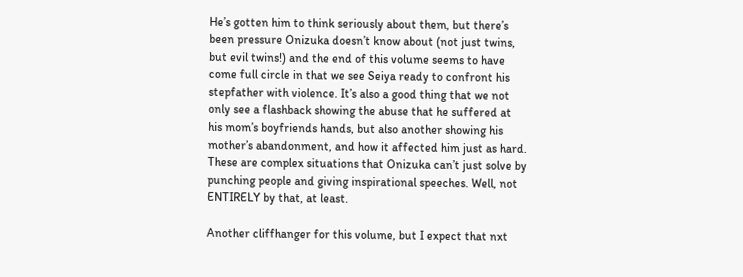He’s gotten him to think seriously about them, but there’s been pressure Onizuka doesn’t know about (not just twins, but evil twins!) and the end of this volume seems to have come full circle in that we see Seiya ready to confront his stepfather with violence. It’s also a good thing that we not only see a flashback showing the abuse that he suffered at his mom’s boyfriends hands, but also another showing his mother’s abandonment, and how it affected him just as hard. These are complex situations that Onizuka can’t just solve by punching people and giving inspirational speeches. Well, not ENTIRELY by that, at least.

Another cliffhanger for this volume, but I expect that nxt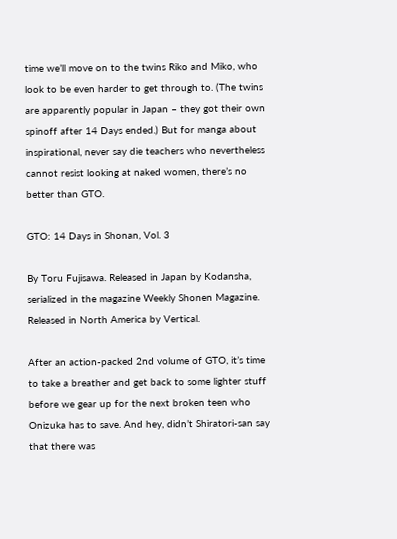time we’ll move on to the twins Riko and Miko, who look to be even harder to get through to. (The twins are apparently popular in Japan – they got their own spinoff after 14 Days ended.) But for manga about inspirational, never say die teachers who nevertheless cannot resist looking at naked women, there’s no better than GTO.

GTO: 14 Days in Shonan, Vol. 3

By Toru Fujisawa. Released in Japan by Kodansha, serialized in the magazine Weekly Shonen Magazine. Released in North America by Vertical.

After an action-packed 2nd volume of GTO, it’s time to take a breather and get back to some lighter stuff before we gear up for the next broken teen who Onizuka has to save. And hey, didn’t Shiratori-san say that there was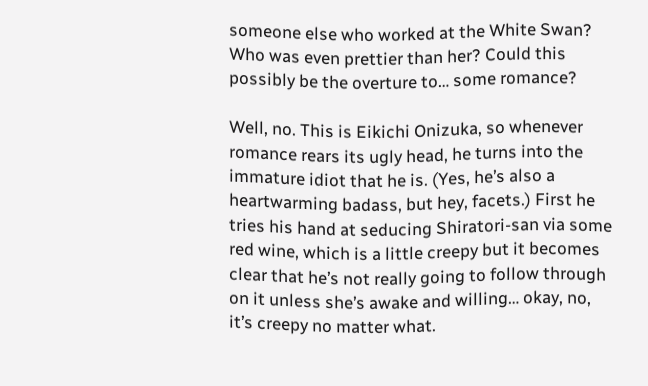someone else who worked at the White Swan? Who was even prettier than her? Could this possibly be the overture to… some romance?

Well, no. This is Eikichi Onizuka, so whenever romance rears its ugly head, he turns into the immature idiot that he is. (Yes, he’s also a heartwarming badass, but hey, facets.) First he tries his hand at seducing Shiratori-san via some red wine, which is a little creepy but it becomes clear that he’s not really going to follow through on it unless she’s awake and willing… okay, no, it’s creepy no matter what.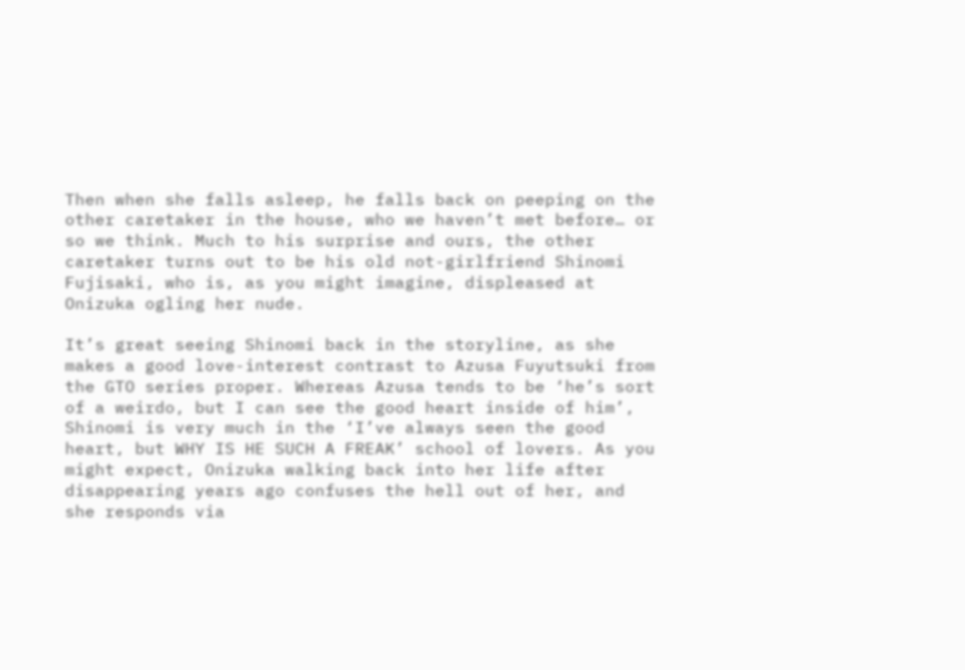Then when she falls asleep, he falls back on peeping on the other caretaker in the house, who we haven’t met before… or so we think. Much to his surprise and ours, the other caretaker turns out to be his old not-girlfriend Shinomi Fujisaki, who is, as you might imagine, displeased at Onizuka ogling her nude.

It’s great seeing Shinomi back in the storyline, as she makes a good love-interest contrast to Azusa Fuyutsuki from the GTO series proper. Whereas Azusa tends to be ‘he’s sort of a weirdo, but I can see the good heart inside of him’, Shinomi is very much in the ‘I’ve always seen the good heart, but WHY IS HE SUCH A FREAK’ school of lovers. As you might expect, Onizuka walking back into her life after disappearing years ago confuses the hell out of her, and she responds via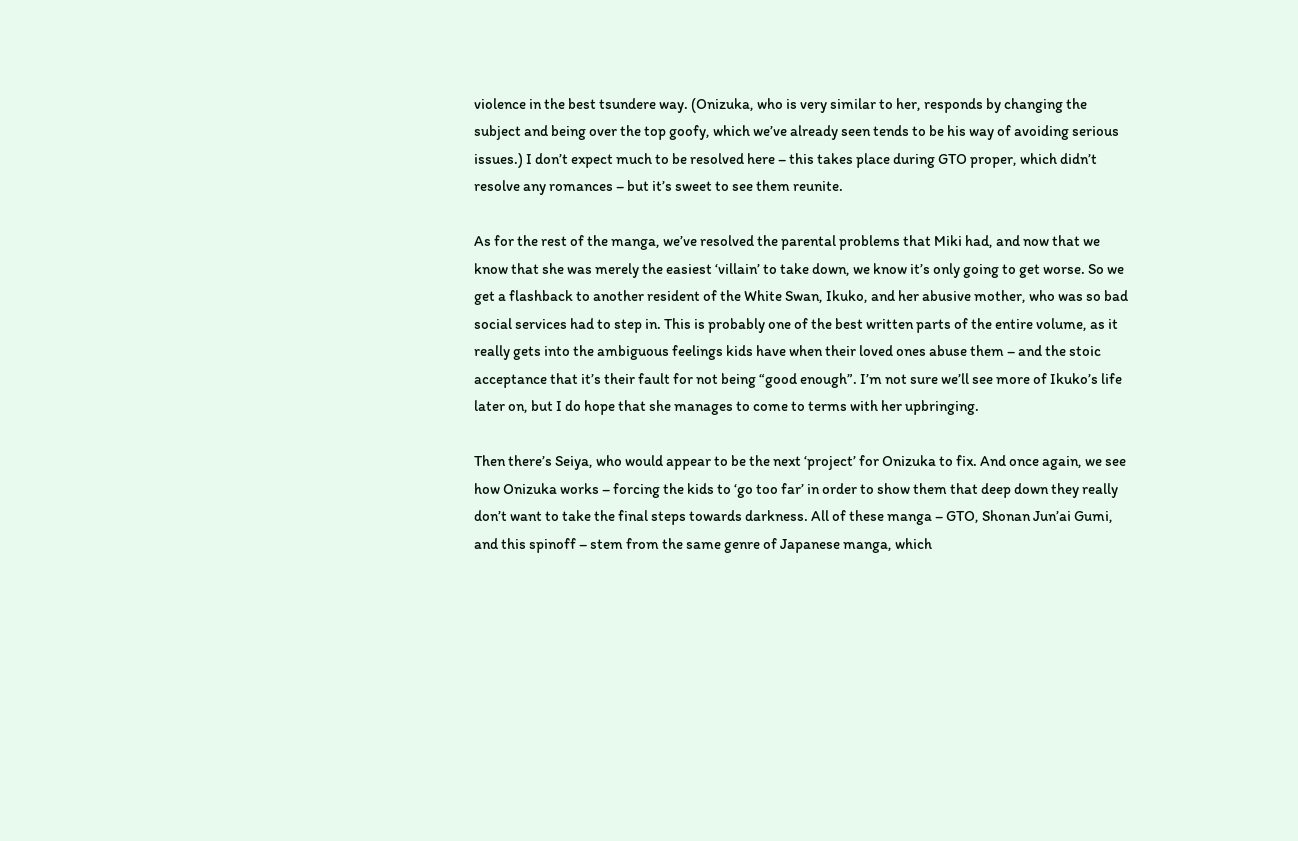violence in the best tsundere way. (Onizuka, who is very similar to her, responds by changing the subject and being over the top goofy, which we’ve already seen tends to be his way of avoiding serious issues.) I don’t expect much to be resolved here – this takes place during GTO proper, which didn’t resolve any romances – but it’s sweet to see them reunite.

As for the rest of the manga, we’ve resolved the parental problems that Miki had, and now that we know that she was merely the easiest ‘villain’ to take down, we know it’s only going to get worse. So we get a flashback to another resident of the White Swan, Ikuko, and her abusive mother, who was so bad social services had to step in. This is probably one of the best written parts of the entire volume, as it really gets into the ambiguous feelings kids have when their loved ones abuse them – and the stoic acceptance that it’s their fault for not being “good enough”. I’m not sure we’ll see more of Ikuko’s life later on, but I do hope that she manages to come to terms with her upbringing.

Then there’s Seiya, who would appear to be the next ‘project’ for Onizuka to fix. And once again, we see how Onizuka works – forcing the kids to ‘go too far’ in order to show them that deep down they really don’t want to take the final steps towards darkness. All of these manga – GTO, Shonan Jun’ai Gumi, and this spinoff – stem from the same genre of Japanese manga, which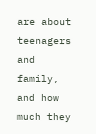are about teenagers and family, and how much they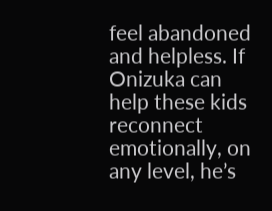feel abandoned and helpless. If Onizuka can help these kids reconnect emotionally, on any level, he’s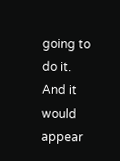going to do it. And it would appear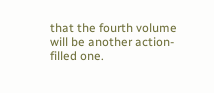that the fourth volume will be another action-filled one.